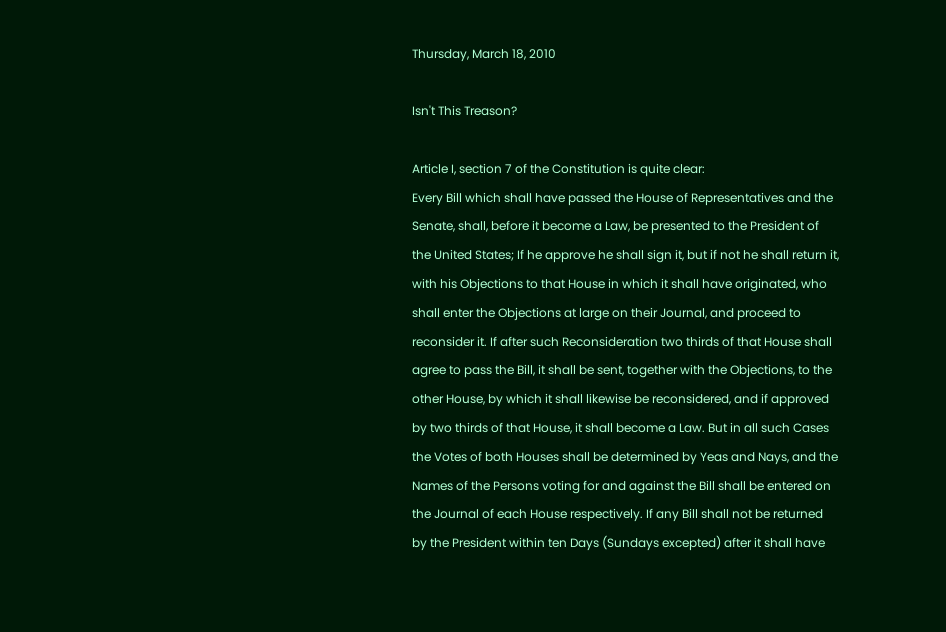Thursday, March 18, 2010

Isn't This Treason?

Article I, section 7 of the Constitution is quite clear:
Every Bill which shall have passed the House of Representatives and the Senate, shall, before it become a Law, be presented to the President of the United States; If he approve he shall sign it, but if not he shall return it, with his Objections to that House in which it shall have originated, who shall enter the Objections at large on their Journal, and proceed to reconsider it. If after such Reconsideration two thirds of that House shall agree to pass the Bill, it shall be sent, together with the Objections, to the other House, by which it shall likewise be reconsidered, and if approved by two thirds of that House, it shall become a Law. But in all such Cases the Votes of both Houses shall be determined by Yeas and Nays, and the Names of the Persons voting for and against the Bill shall be entered on the Journal of each House respectively. If any Bill shall not be returned by the President within ten Days (Sundays excepted) after it shall have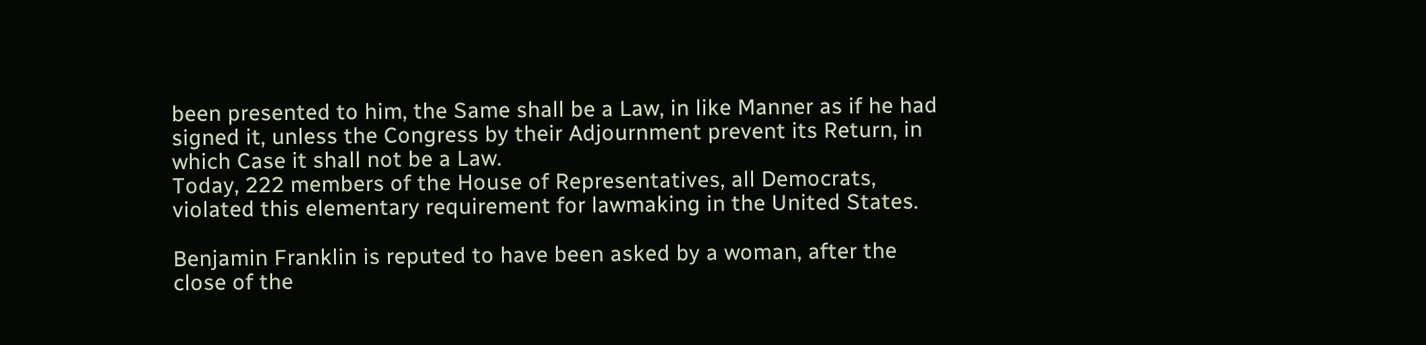been presented to him, the Same shall be a Law, in like Manner as if he had signed it, unless the Congress by their Adjournment prevent its Return, in which Case it shall not be a Law.
Today, 222 members of the House of Representatives, all Democrats, violated this elementary requirement for lawmaking in the United States.

Benjamin Franklin is reputed to have been asked by a woman, after the close of the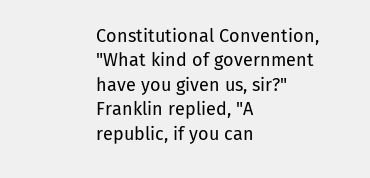Constitutional Convention, "What kind of government have you given us, sir?" Franklin replied, "A republic, if you can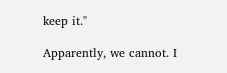keep it."

Apparently, we cannot. I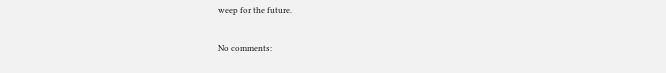weep for the future.

No comments: